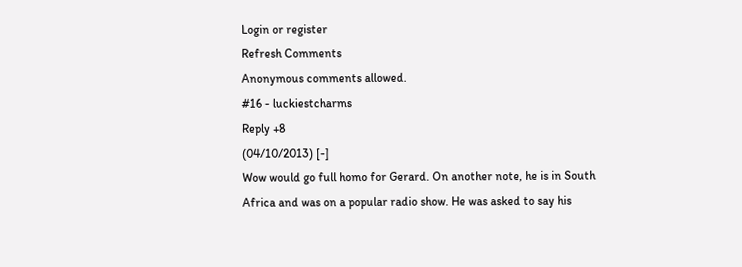Login or register
Refresh Comments
Anonymous comments allowed.
#16 - luckiestcharms
Reply +8
(04/10/2013) [-]
Wow would go full homo for Gerard. On another note, he is in South Africa and was on a popular radio show. He was asked to say his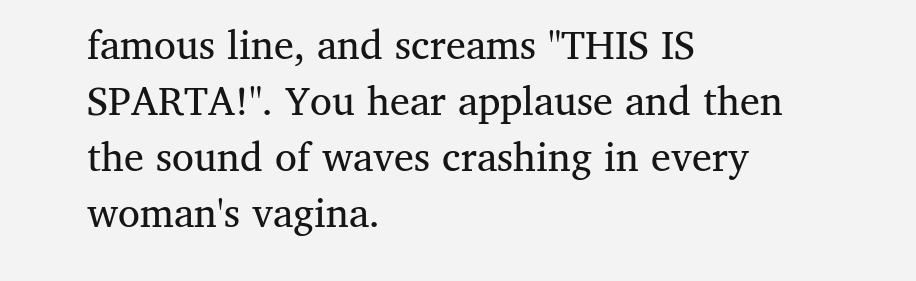famous line, and screams "THIS IS SPARTA!". You hear applause and then the sound of waves crashing in every woman's vagina.